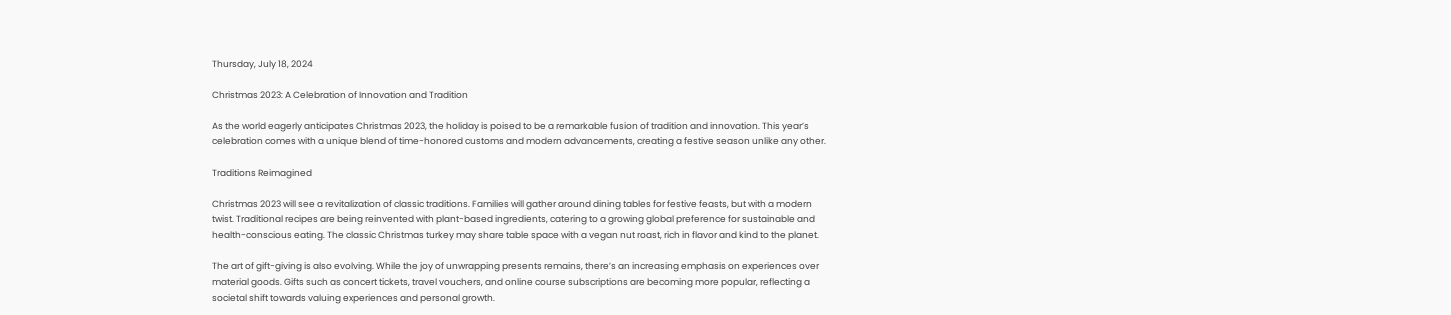Thursday, July 18, 2024

Christmas 2023: A Celebration of Innovation and Tradition

As the world eagerly anticipates Christmas 2023, the holiday is poised to be a remarkable fusion of tradition and innovation. This year’s celebration comes with a unique blend of time-honored customs and modern advancements, creating a festive season unlike any other.

Traditions Reimagined

Christmas 2023 will see a revitalization of classic traditions. Families will gather around dining tables for festive feasts, but with a modern twist. Traditional recipes are being reinvented with plant-based ingredients, catering to a growing global preference for sustainable and health-conscious eating. The classic Christmas turkey may share table space with a vegan nut roast, rich in flavor and kind to the planet.

The art of gift-giving is also evolving. While the joy of unwrapping presents remains, there’s an increasing emphasis on experiences over material goods. Gifts such as concert tickets, travel vouchers, and online course subscriptions are becoming more popular, reflecting a societal shift towards valuing experiences and personal growth.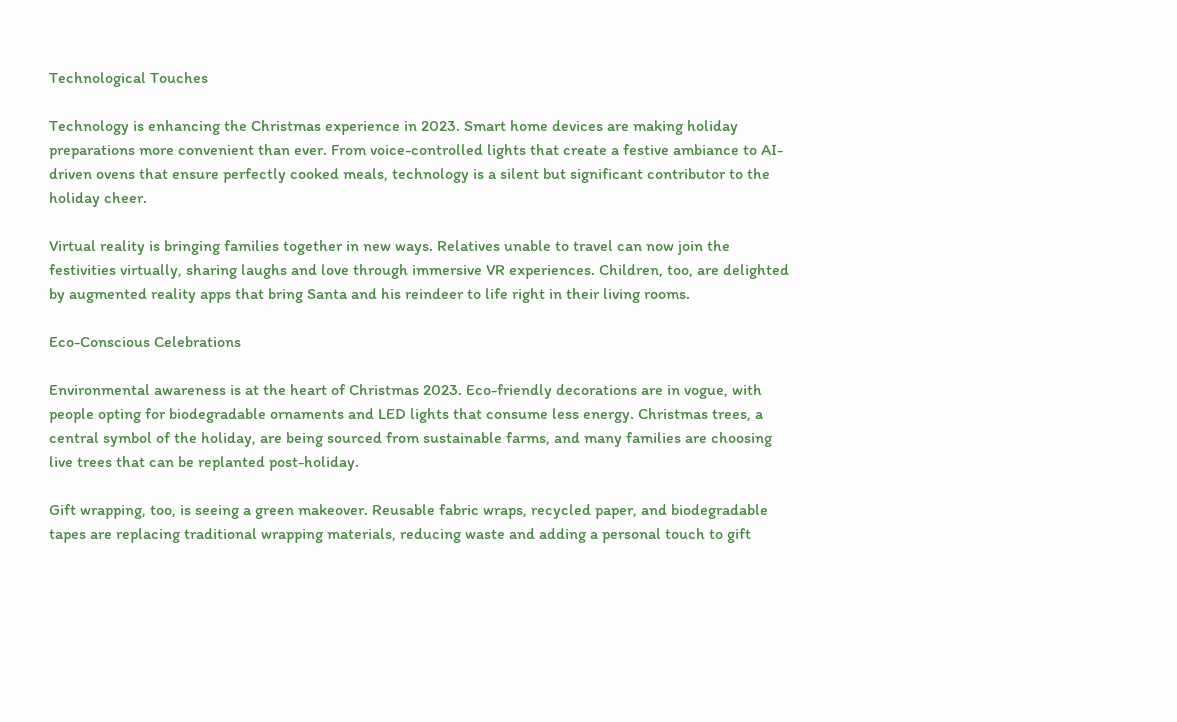Technological Touches

Technology is enhancing the Christmas experience in 2023. Smart home devices are making holiday preparations more convenient than ever. From voice-controlled lights that create a festive ambiance to AI-driven ovens that ensure perfectly cooked meals, technology is a silent but significant contributor to the holiday cheer.

Virtual reality is bringing families together in new ways. Relatives unable to travel can now join the festivities virtually, sharing laughs and love through immersive VR experiences. Children, too, are delighted by augmented reality apps that bring Santa and his reindeer to life right in their living rooms.

Eco-Conscious Celebrations

Environmental awareness is at the heart of Christmas 2023. Eco-friendly decorations are in vogue, with people opting for biodegradable ornaments and LED lights that consume less energy. Christmas trees, a central symbol of the holiday, are being sourced from sustainable farms, and many families are choosing live trees that can be replanted post-holiday.

Gift wrapping, too, is seeing a green makeover. Reusable fabric wraps, recycled paper, and biodegradable tapes are replacing traditional wrapping materials, reducing waste and adding a personal touch to gift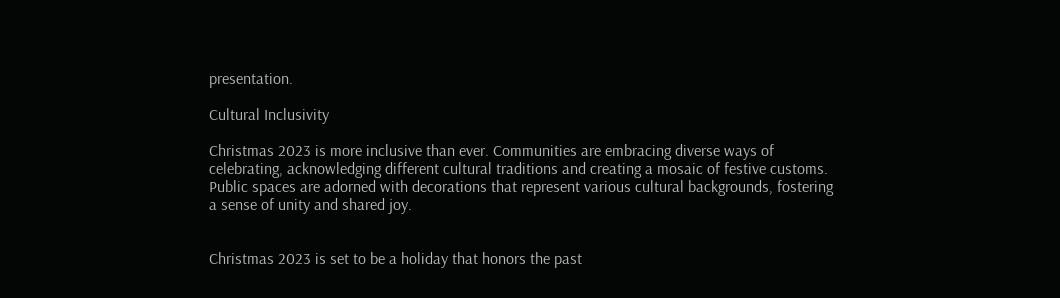presentation.

Cultural Inclusivity

Christmas 2023 is more inclusive than ever. Communities are embracing diverse ways of celebrating, acknowledging different cultural traditions and creating a mosaic of festive customs. Public spaces are adorned with decorations that represent various cultural backgrounds, fostering a sense of unity and shared joy.


Christmas 2023 is set to be a holiday that honors the past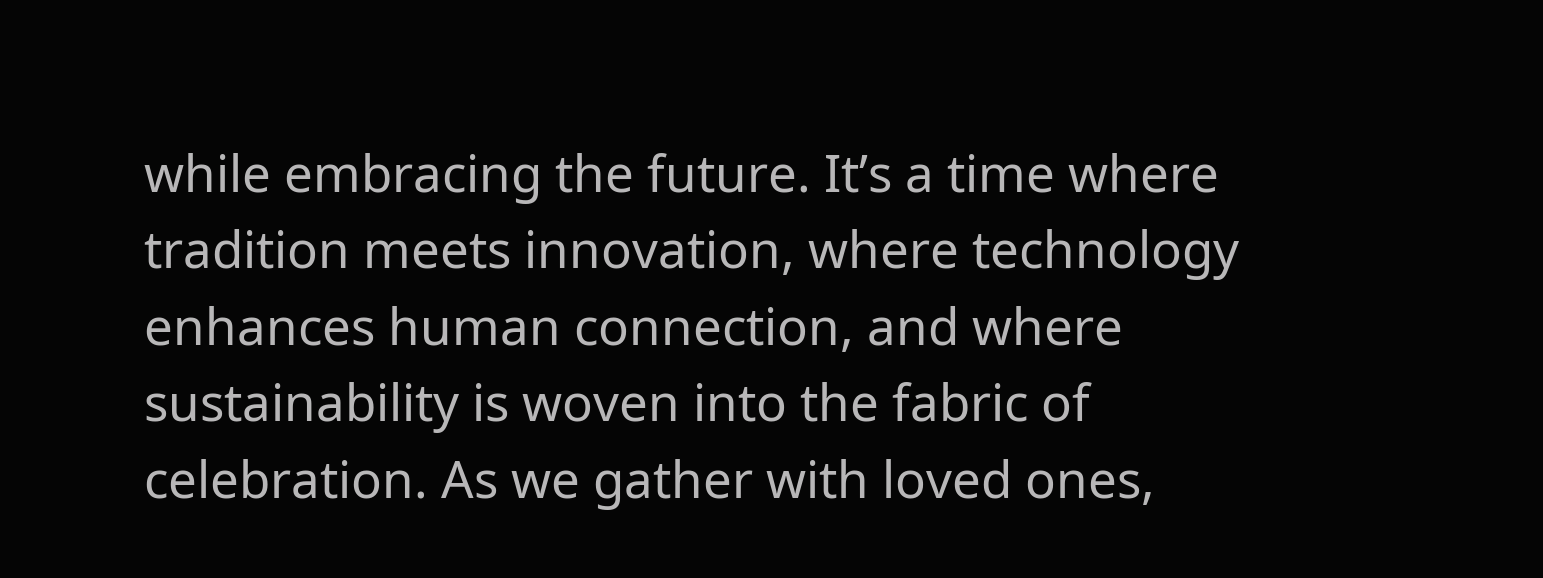while embracing the future. It’s a time where tradition meets innovation, where technology enhances human connection, and where sustainability is woven into the fabric of celebration. As we gather with loved ones,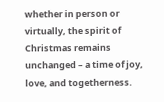whether in person or virtually, the spirit of Christmas remains unchanged – a time of joy, love, and togetherness.